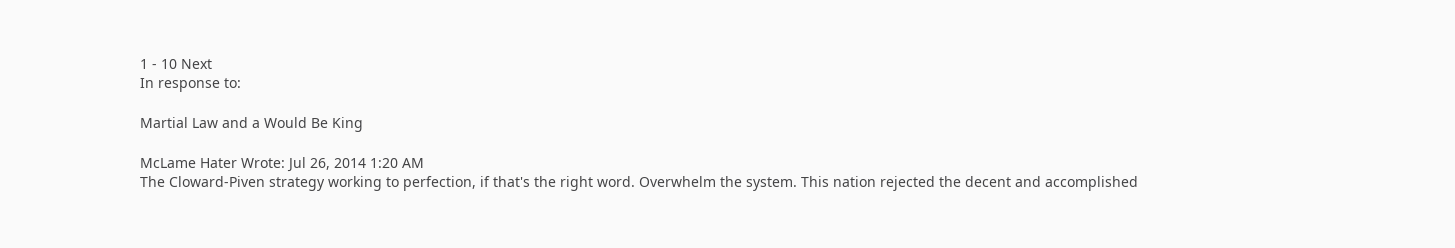1 - 10 Next
In response to:

Martial Law and a Would Be King

McLame Hater Wrote: Jul 26, 2014 1:20 AM
The Cloward-Piven strategy working to perfection, if that's the right word. Overwhelm the system. This nation rejected the decent and accomplished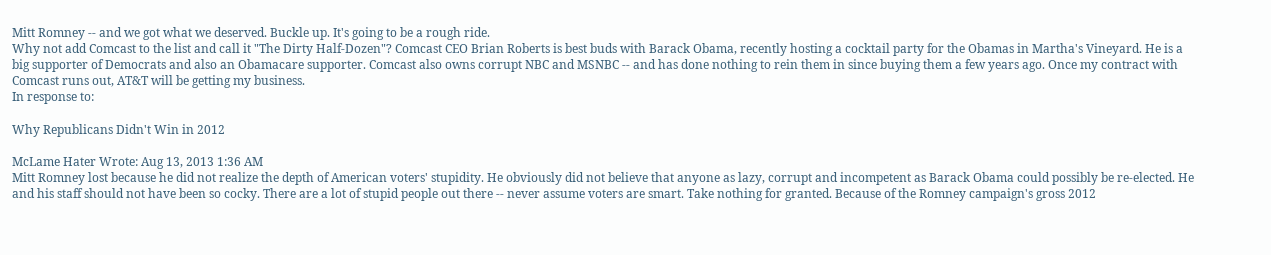Mitt Romney -- and we got what we deserved. Buckle up. It's going to be a rough ride.
Why not add Comcast to the list and call it "The Dirty Half-Dozen"? Comcast CEO Brian Roberts is best buds with Barack Obama, recently hosting a cocktail party for the Obamas in Martha's Vineyard. He is a big supporter of Democrats and also an Obamacare supporter. Comcast also owns corrupt NBC and MSNBC -- and has done nothing to rein them in since buying them a few years ago. Once my contract with Comcast runs out, AT&T will be getting my business.
In response to:

Why Republicans Didn't Win in 2012

McLame Hater Wrote: Aug 13, 2013 1:36 AM
Mitt Romney lost because he did not realize the depth of American voters' stupidity. He obviously did not believe that anyone as lazy, corrupt and incompetent as Barack Obama could possibly be re-elected. He and his staff should not have been so cocky. There are a lot of stupid people out there -- never assume voters are smart. Take nothing for granted. Because of the Romney campaign's gross 2012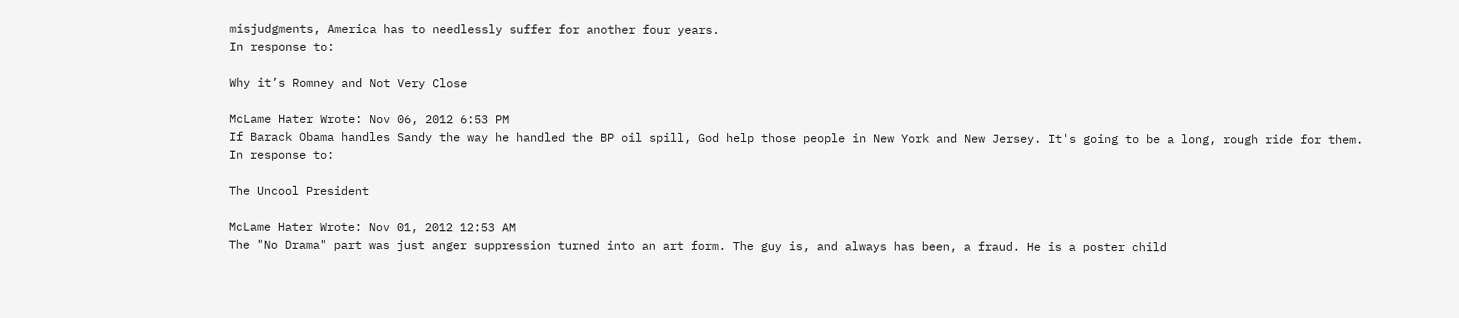misjudgments, America has to needlessly suffer for another four years.
In response to:

Why it’s Romney and Not Very Close

McLame Hater Wrote: Nov 06, 2012 6:53 PM
If Barack Obama handles Sandy the way he handled the BP oil spill, God help those people in New York and New Jersey. It's going to be a long, rough ride for them.
In response to:

The Uncool President

McLame Hater Wrote: Nov 01, 2012 12:53 AM
The "No Drama" part was just anger suppression turned into an art form. The guy is, and always has been, a fraud. He is a poster child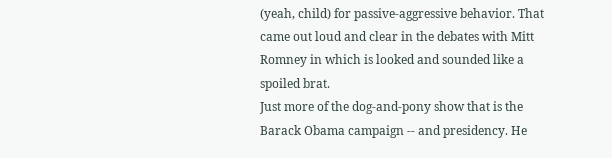(yeah, child) for passive-aggressive behavior. That came out loud and clear in the debates with Mitt Romney in which is looked and sounded like a spoiled brat.
Just more of the dog-and-pony show that is the Barack Obama campaign -- and presidency. He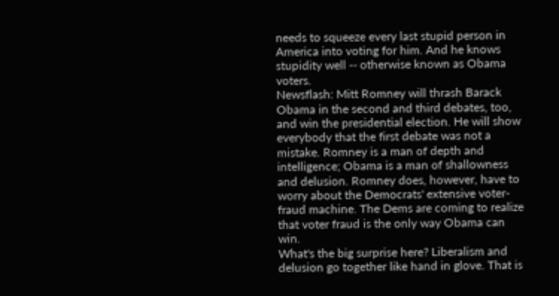needs to squeeze every last stupid person in America into voting for him. And he knows stupidity well -- otherwise known as Obama voters.
Newsflash: Mitt Romney will thrash Barack Obama in the second and third debates, too, and win the presidential election. He will show everybody that the first debate was not a mistake. Romney is a man of depth and intelligence; Obama is a man of shallowness and delusion. Romney does, however, have to worry about the Democrats' extensive voter-fraud machine. The Dems are coming to realize that voter fraud is the only way Obama can win.
What's the big surprise here? Liberalism and delusion go together like hand in glove. That is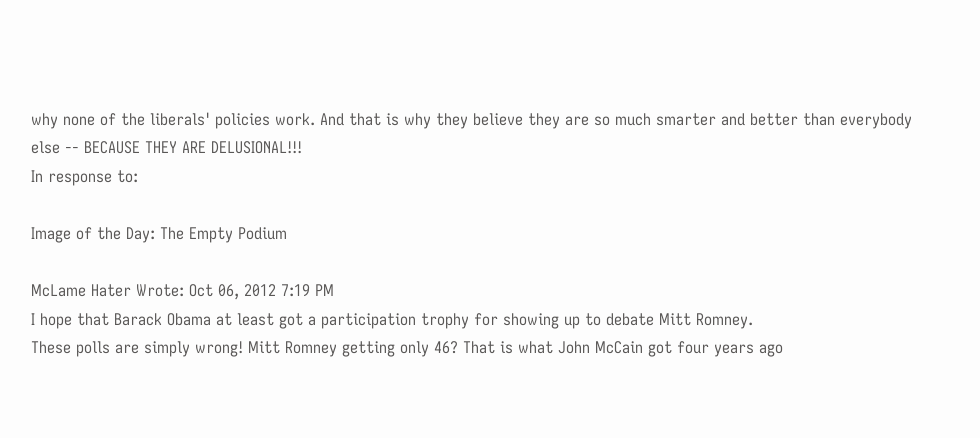why none of the liberals' policies work. And that is why they believe they are so much smarter and better than everybody else -- BECAUSE THEY ARE DELUSIONAL!!!
In response to:

Image of the Day: The Empty Podium

McLame Hater Wrote: Oct 06, 2012 7:19 PM
I hope that Barack Obama at least got a participation trophy for showing up to debate Mitt Romney.
These polls are simply wrong! Mitt Romney getting only 46? That is what John McCain got four years ago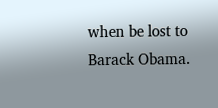when be lost to Barack Obama.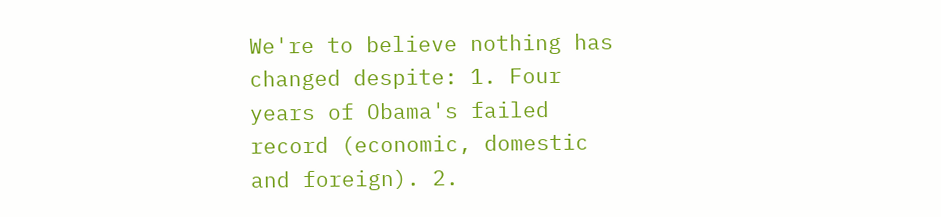We're to believe nothing has changed despite: 1. Four years of Obama's failed record (economic, domestic and foreign). 2.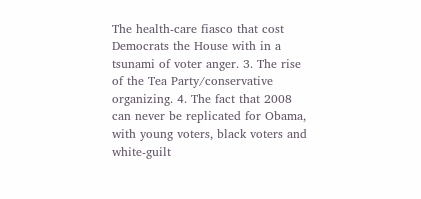The health-care fiasco that cost Democrats the House with in a tsunami of voter anger. 3. The rise of the Tea Party/conservative organizing. 4. The fact that 2008 can never be replicated for Obama, with young voters, black voters and white-guilt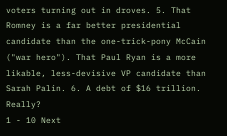voters turning out in droves. 5. That Romney is a far better presidential candidate than the one-trick-pony McCain ("war hero"). That Paul Ryan is a more likable, less-devisive VP candidate than Sarah Palin. 6. A debt of $16 trillion. Really?
1 - 10 Next